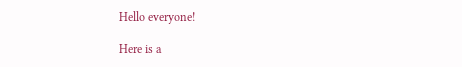Hello everyone!

Here is a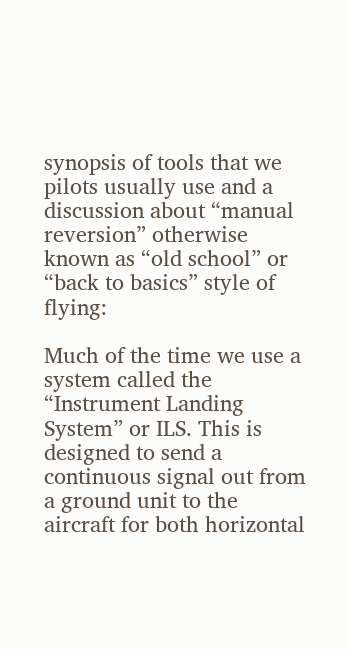synopsis of tools that we pilots usually use and a discussion about “manual reversion” otherwise known as “old school” or “back to basics” style of flying:

Much of the time we use a system called the “Instrument Landing System” or ILS. This is designed to send a continuous signal out from a ground unit to the aircraft for both horizontal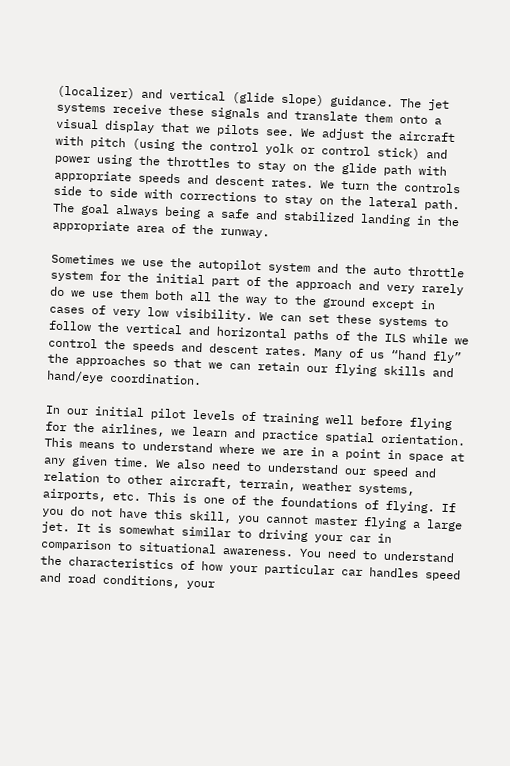(localizer) and vertical (glide slope) guidance. The jet systems receive these signals and translate them onto a visual display that we pilots see. We adjust the aircraft with pitch (using the control yolk or control stick) and power using the throttles to stay on the glide path with appropriate speeds and descent rates. We turn the controls side to side with corrections to stay on the lateral path. The goal always being a safe and stabilized landing in the appropriate area of the runway.

Sometimes we use the autopilot system and the auto throttle system for the initial part of the approach and very rarely do we use them both all the way to the ground except in cases of very low visibility. We can set these systems to follow the vertical and horizontal paths of the ILS while we control the speeds and descent rates. Many of us “hand fly” the approaches so that we can retain our flying skills and hand/eye coordination.

In our initial pilot levels of training well before flying for the airlines, we learn and practice spatial orientation. This means to understand where we are in a point in space at any given time. We also need to understand our speed and relation to other aircraft, terrain, weather systems, airports, etc. This is one of the foundations of flying. If you do not have this skill, you cannot master flying a large jet. It is somewhat similar to driving your car in comparison to situational awareness. You need to understand the characteristics of how your particular car handles speed and road conditions, your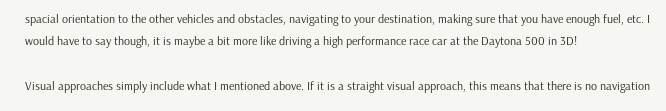spacial orientation to the other vehicles and obstacles, navigating to your destination, making sure that you have enough fuel, etc. I would have to say though, it is maybe a bit more like driving a high performance race car at the Daytona 500 in 3D!

Visual approaches simply include what I mentioned above. If it is a straight visual approach, this means that there is no navigation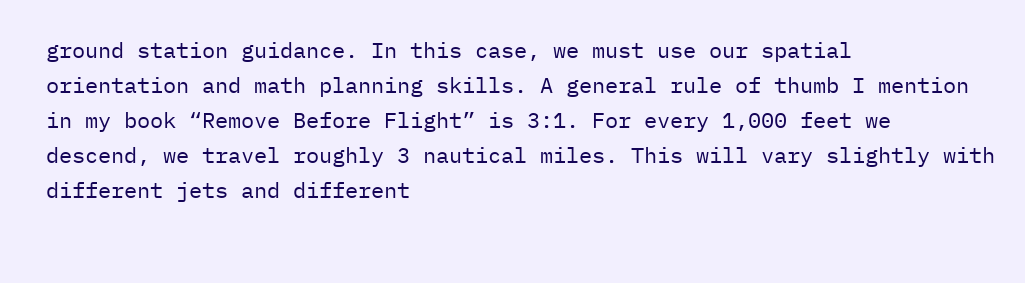ground station guidance. In this case, we must use our spatial orientation and math planning skills. A general rule of thumb I mention in my book “Remove Before Flight” is 3:1. For every 1,000 feet we descend, we travel roughly 3 nautical miles. This will vary slightly with different jets and different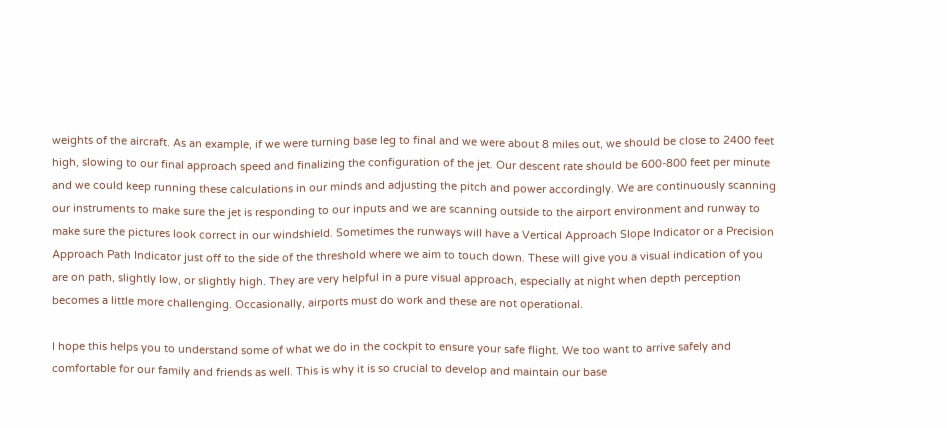weights of the aircraft. As an example, if we were turning base leg to final and we were about 8 miles out, we should be close to 2400 feet high, slowing to our final approach speed and finalizing the configuration of the jet. Our descent rate should be 600-800 feet per minute and we could keep running these calculations in our minds and adjusting the pitch and power accordingly. We are continuously scanning our instruments to make sure the jet is responding to our inputs and we are scanning outside to the airport environment and runway to make sure the pictures look correct in our windshield. Sometimes the runways will have a Vertical Approach Slope Indicator or a Precision Approach Path Indicator just off to the side of the threshold where we aim to touch down. These will give you a visual indication of you are on path, slightly low, or slightly high. They are very helpful in a pure visual approach, especially at night when depth perception becomes a little more challenging. Occasionally, airports must do work and these are not operational.

I hope this helps you to understand some of what we do in the cockpit to ensure your safe flight. We too want to arrive safely and comfortable for our family and friends as well. This is why it is so crucial to develop and maintain our base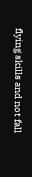flying skills and not fall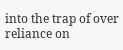into the trap of over reliance on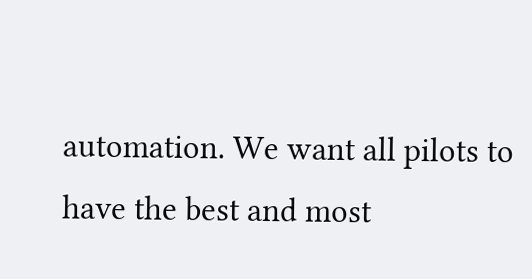automation. We want all pilots to have the best and most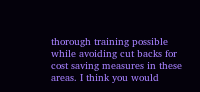thorough training possible while avoiding cut backs for cost saving measures in these areas. I think you would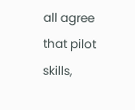all agree that pilot skills,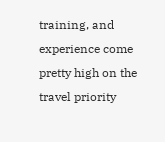training, and experience come pretty high on the travel priority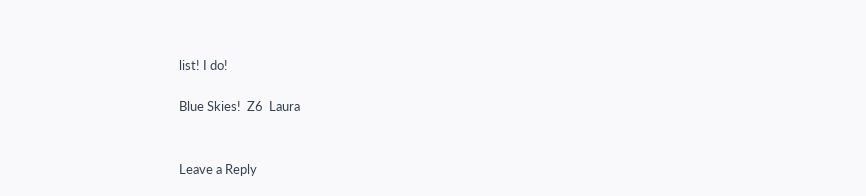list! I do!

Blue Skies!  Z6  Laura


Leave a Reply